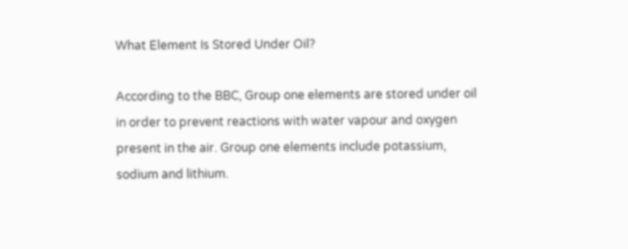What Element Is Stored Under Oil?

According to the BBC, Group one elements are stored under oil in order to prevent reactions with water vapour and oxygen present in the air. Group one elements include potassium, sodium and lithium.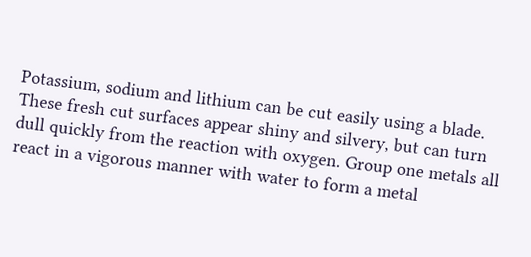Potassium, sodium and lithium can be cut easily using a blade. These fresh cut surfaces appear shiny and silvery, but can turn dull quickly from the reaction with oxygen. Group one metals all react in a vigorous manner with water to form a metal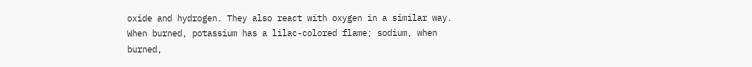oxide and hydrogen. They also react with oxygen in a similar way. When burned, potassium has a lilac-colored flame; sodium, when burned,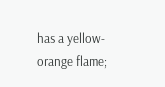has a yellow-orange flame;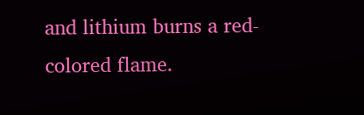and lithium burns a red-colored flame.